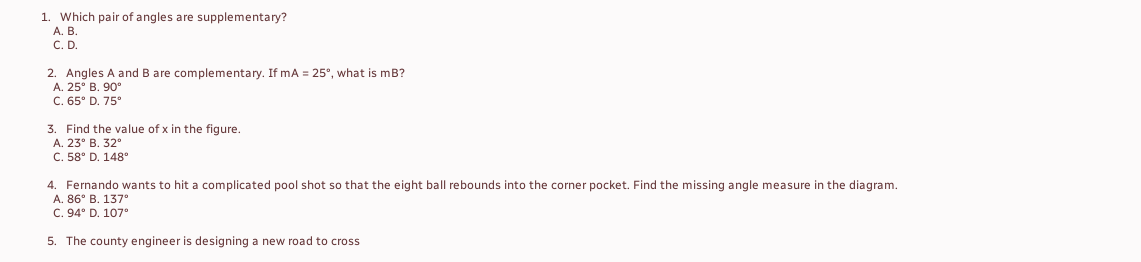1.   Which pair of angles are supplementary?
    A. B.
    C. D.

  2.   Angles A and B are complementary. If mA = 25°, what is mB?
    A. 25° B. 90°
    C. 65° D. 75°

  3.   Find the value of x in the figure.
    A. 23° B. 32°
    C. 58° D. 148°

  4.   Fernando wants to hit a complicated pool shot so that the eight ball rebounds into the corner pocket. Find the missing angle measure in the diagram.
    A. 86° B. 137°
    C. 94° D. 107°

  5.   The county engineer is designing a new road to cross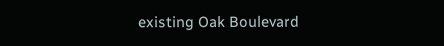existing Oak Boulevard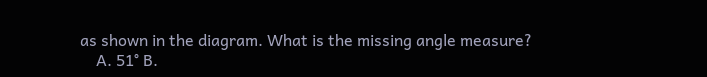as shown in the diagram. What is the missing angle measure?
    A. 51° B.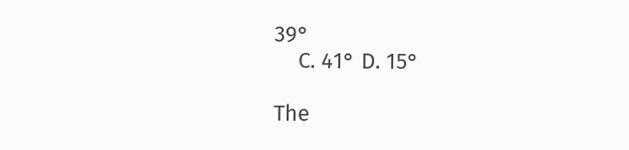39°
    C. 41° D. 15°

The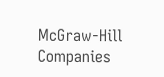McGraw-Hill Companies